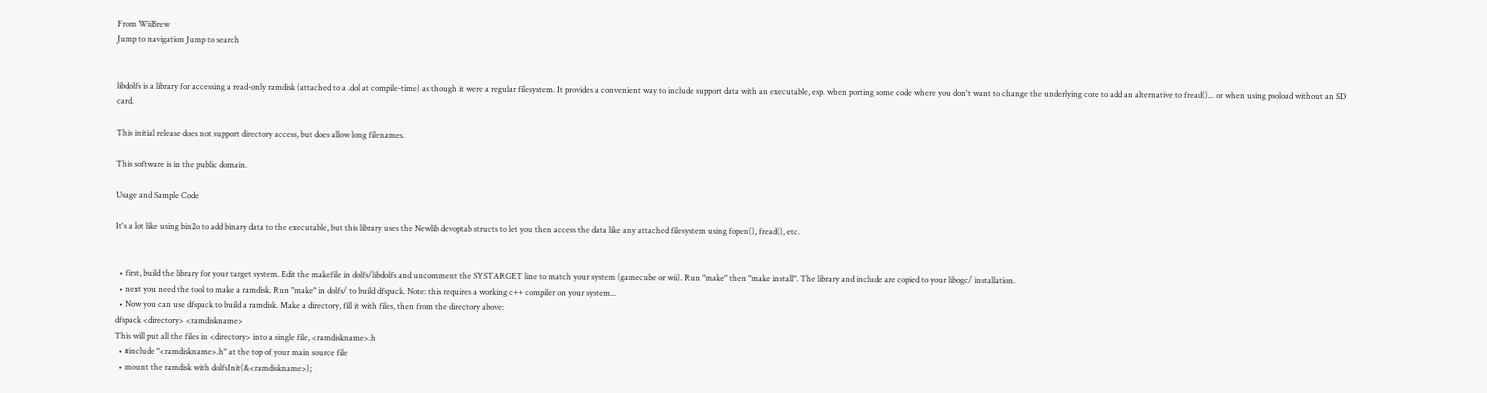From WiiBrew
Jump to navigation Jump to search


libdolfs is a library for accessing a read-only ramdisk (attached to a .dol at compile-time) as though it were a regular filesystem. It provides a convenient way to include support data with an executable, esp. when porting some code where you don't want to change the underlying core to add an alternative to fread()... or when using psoload without an SD card.

This initial release does not support directory access, but does allow long filenames.

This software is in the public domain.

Usage and Sample Code

It's a lot like using bin2o to add binary data to the executable, but this library uses the Newlib devoptab structs to let you then access the data like any attached filesystem using fopen(), fread(), etc.


  • first, build the library for your target system. Edit the makefile in dolfs/libdolfs and uncomment the SYSTARGET line to match your system (gamecube or wii). Run "make" then "make install". The library and include are copied to your libogc/ installation.
  • next you need the tool to make a ramdisk. Run "make" in dolfs/ to build dfspack. Note: this requires a working c++ compiler on your system...
  • Now you can use dfspack to build a ramdisk. Make a directory, fill it with files, then from the directory above:
dfspack <directory> <ramdiskname>
This will put all the files in <directory> into a single file, <ramdiskname>.h
  • #include "<ramdiskname>.h" at the top of your main source file
  • mount the ramdisk with dolfsInit(&<ramdiskname>);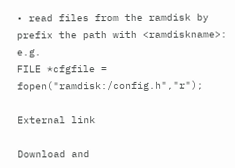• read files from the ramdisk by prefix the path with <ramdiskname>: e.g.
FILE *cfgfile = fopen("ramdisk:/config.h","r");

External link

Download and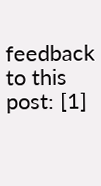feedback to this post: [1]